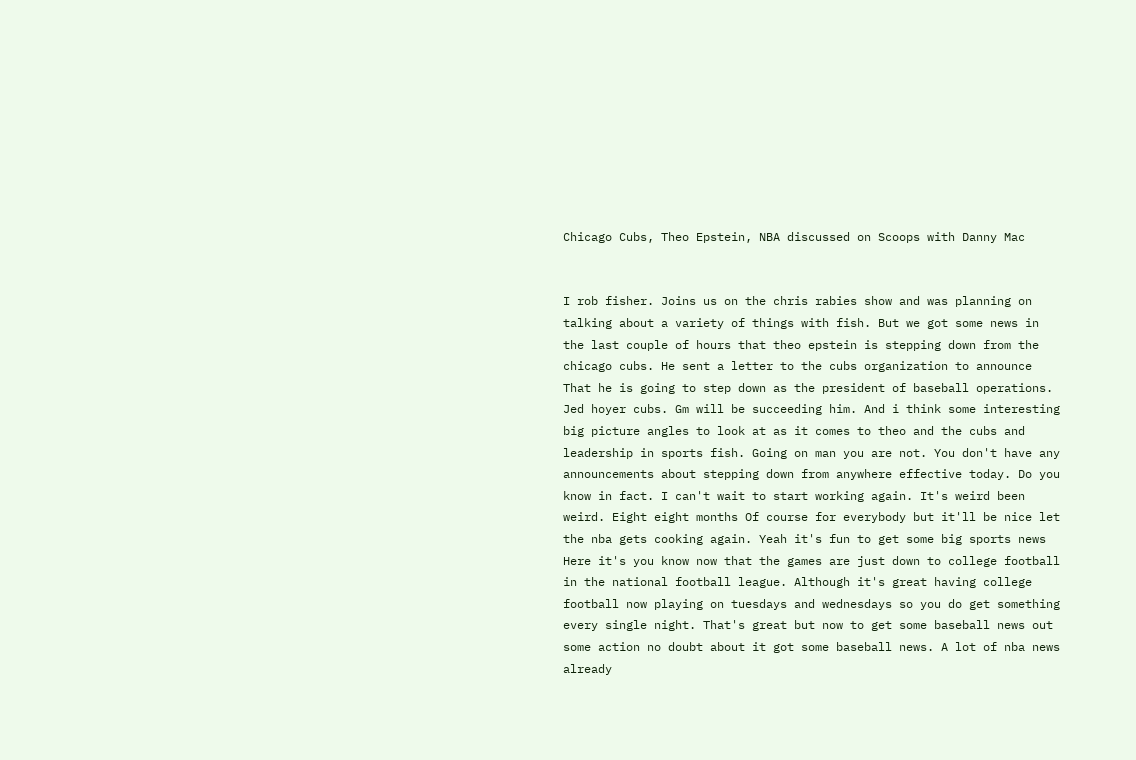Chicago Cubs, Theo Epstein, NBA discussed on Scoops with Danny Mac


I rob fisher. Joins us on the chris rabies show and was planning on talking about a variety of things with fish. But we got some news in the last couple of hours that theo epstein is stepping down from the chicago cubs. He sent a letter to the cubs organization to announce That he is going to step down as the president of baseball operations. Jed hoyer cubs. Gm will be succeeding him. And i think some interesting big picture angles to look at as it comes to theo and the cubs and leadership in sports fish. Going on man you are not. You don't have any announcements about stepping down from anywhere effective today. Do you know in fact. I can't wait to start working again. It's weird been weird. Eight eight months Of course for everybody but it'll be nice let the nba gets cooking again. Yeah it's fun to get some big sports news Here it's you know now that the games are just down to college football in the national football league. Although it's great having college football now playing on tuesdays and wednesdays so you do get something every single night. That's great but now to get some baseball news out some action no doubt about it got some baseball news. A lot of nba news already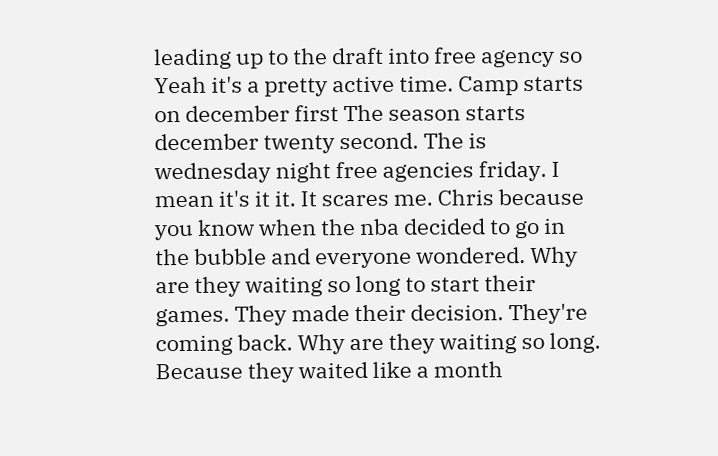leading up to the draft into free agency so Yeah it's a pretty active time. Camp starts on december first The season starts december twenty second. The is wednesday night free agencies friday. I mean it's it it. It scares me. Chris because you know when the nba decided to go in the bubble and everyone wondered. Why are they waiting so long to start their games. They made their decision. They're coming back. Why are they waiting so long. Because they waited like a month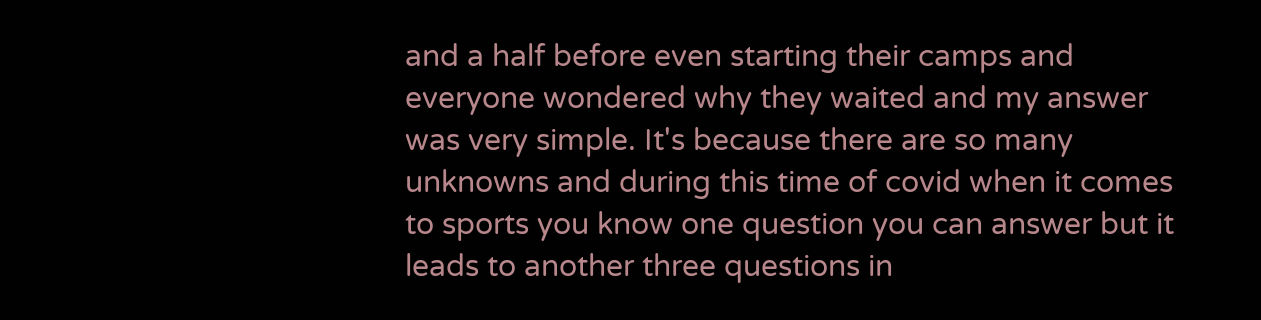and a half before even starting their camps and everyone wondered why they waited and my answer was very simple. It's because there are so many unknowns and during this time of covid when it comes to sports you know one question you can answer but it leads to another three questions in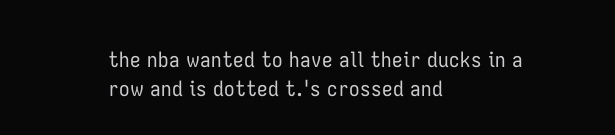the nba wanted to have all their ducks in a row and is dotted t.'s crossed and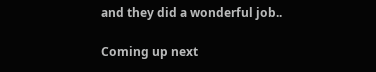and they did a wonderful job..

Coming up next